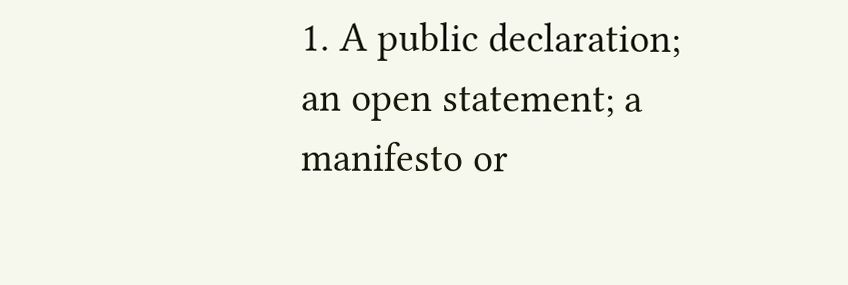1. A public declaration; an open statement; a manifesto or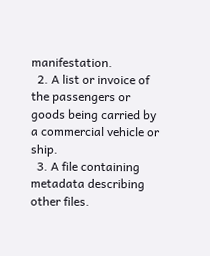manifestation.
  2. A list or invoice of the passengers or goods being carried by a commercial vehicle or ship.
  3. A file containing metadata describing other files.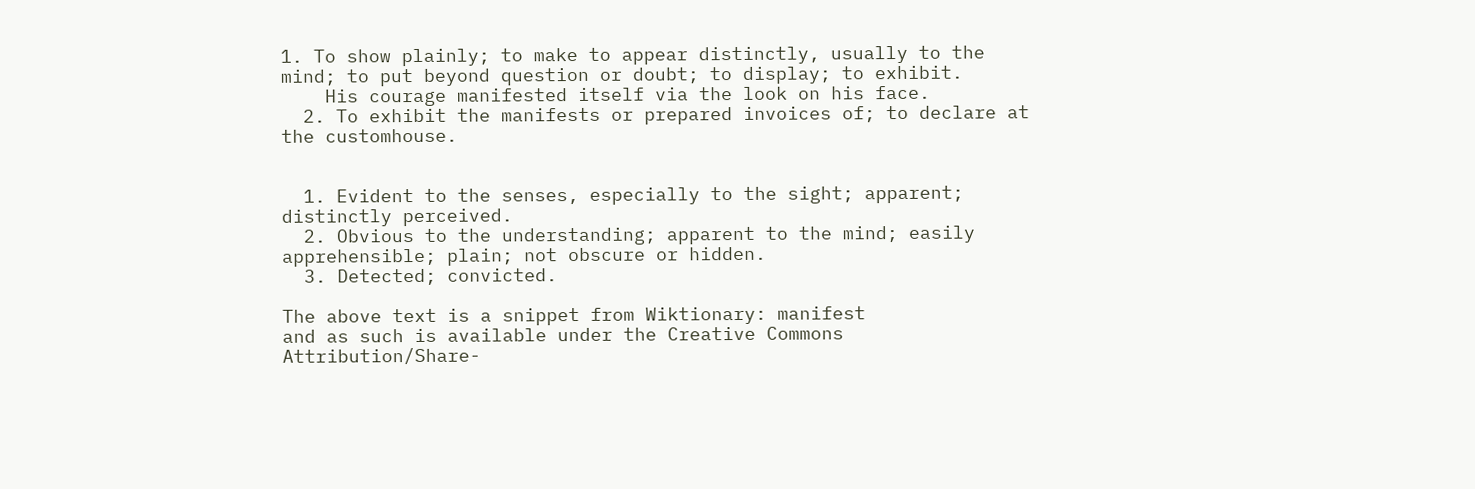1. To show plainly; to make to appear distinctly, usually to the mind; to put beyond question or doubt; to display; to exhibit.
    His courage manifested itself via the look on his face.
  2. To exhibit the manifests or prepared invoices of; to declare at the customhouse.


  1. Evident to the senses, especially to the sight; apparent; distinctly perceived.
  2. Obvious to the understanding; apparent to the mind; easily apprehensible; plain; not obscure or hidden.
  3. Detected; convicted.

The above text is a snippet from Wiktionary: manifest
and as such is available under the Creative Commons Attribution/Share-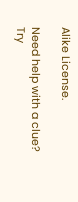Alike License.

Need help with a clue?
Try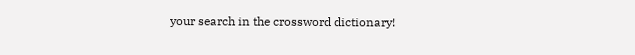your search in the crossword dictionary!